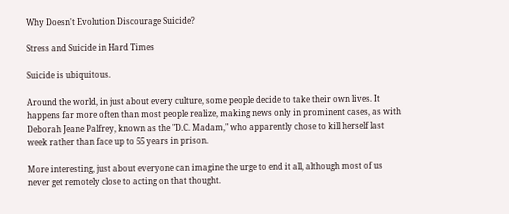Why Doesn't Evolution Discourage Suicide?

Stress and Suicide in Hard Times

Suicide is ubiquitous.

Around the world, in just about every culture, some people decide to take their own lives. It happens far more often than most people realize, making news only in prominent cases, as with Deborah Jeane Palfrey, known as the "D.C. Madam," who apparently chose to kill herself last week rather than face up to 55 years in prison.

More interesting, just about everyone can imagine the urge to end it all, although most of us never get remotely close to acting on that thought.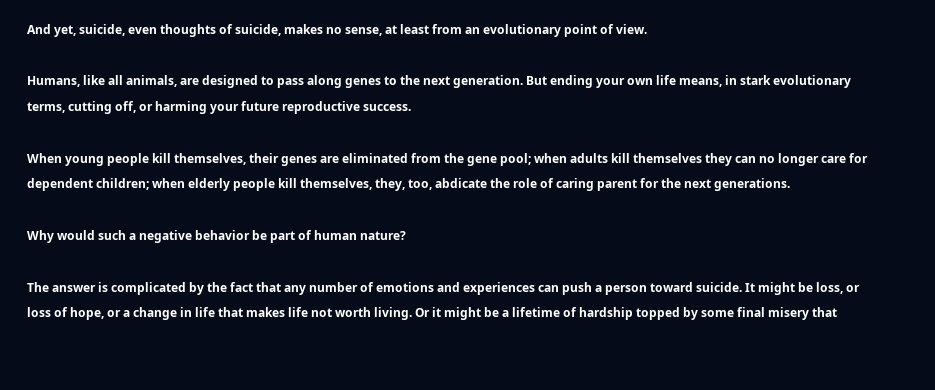And yet, suicide, even thoughts of suicide, makes no sense, at least from an evolutionary point of view.

Humans, like all animals, are designed to pass along genes to the next generation. But ending your own life means, in stark evolutionary terms, cutting off, or harming your future reproductive success.

When young people kill themselves, their genes are eliminated from the gene pool; when adults kill themselves they can no longer care for dependent children; when elderly people kill themselves, they, too, abdicate the role of caring parent for the next generations.

Why would such a negative behavior be part of human nature?

The answer is complicated by the fact that any number of emotions and experiences can push a person toward suicide. It might be loss, or loss of hope, or a change in life that makes life not worth living. Or it might be a lifetime of hardship topped by some final misery that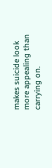makes suicide look more appealing than carrying on.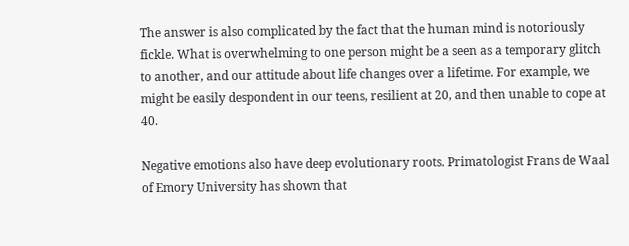The answer is also complicated by the fact that the human mind is notoriously fickle. What is overwhelming to one person might be a seen as a temporary glitch to another, and our attitude about life changes over a lifetime. For example, we might be easily despondent in our teens, resilient at 20, and then unable to cope at 40.

Negative emotions also have deep evolutionary roots. Primatologist Frans de Waal of Emory University has shown that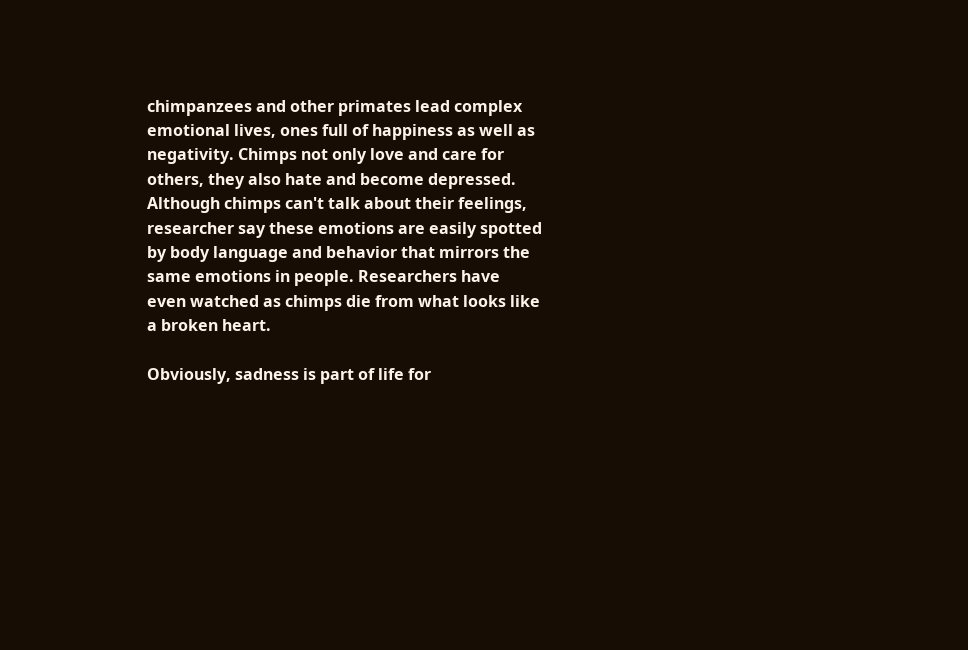chimpanzees and other primates lead complex emotional lives, ones full of happiness as well as negativity. Chimps not only love and care for others, they also hate and become depressed. Although chimps can't talk about their feelings, researcher say these emotions are easily spotted by body language and behavior that mirrors the same emotions in people. Researchers have even watched as chimps die from what looks like a broken heart.

Obviously, sadness is part of life for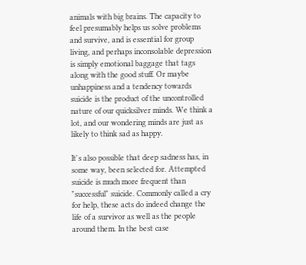animals with big brains. The capacity to feel presumably helps us solve problems and survive, and is essential for group living, and perhaps inconsolable depression is simply emotional baggage that tags along with the good stuff. Or maybe unhappiness and a tendency towards suicide is the product of the uncontrolled nature of our quicksilver minds. We think a lot, and our wondering minds are just as likely to think sad as happy.

It's also possible that deep sadness has, in some way, been selected for. Attempted suicide is much more frequent than "successful" suicide. Commonly called a cry for help, these acts do indeed change the life of a survivor as well as the people around them. In the best case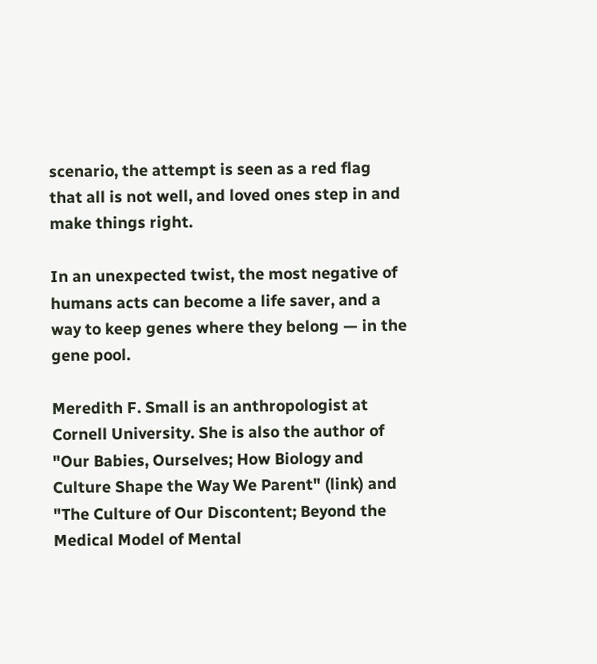scenario, the attempt is seen as a red flag that all is not well, and loved ones step in and make things right.

In an unexpected twist, the most negative of humans acts can become a life saver, and a way to keep genes where they belong — in the gene pool.

Meredith F. Small is an anthropologist at Cornell University. She is also the author of "Our Babies, Ourselves; How Biology and Culture Shape the Way We Parent" (link) and "The Culture of Our Discontent; Beyond the Medical Model of Mental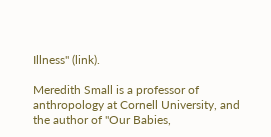Illness" (link).

Meredith Small is a professor of anthropology at Cornell University, and the author of "Our Babies,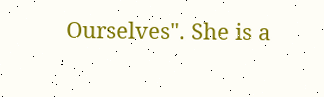Ourselves". She is a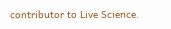contributor to Live Science.